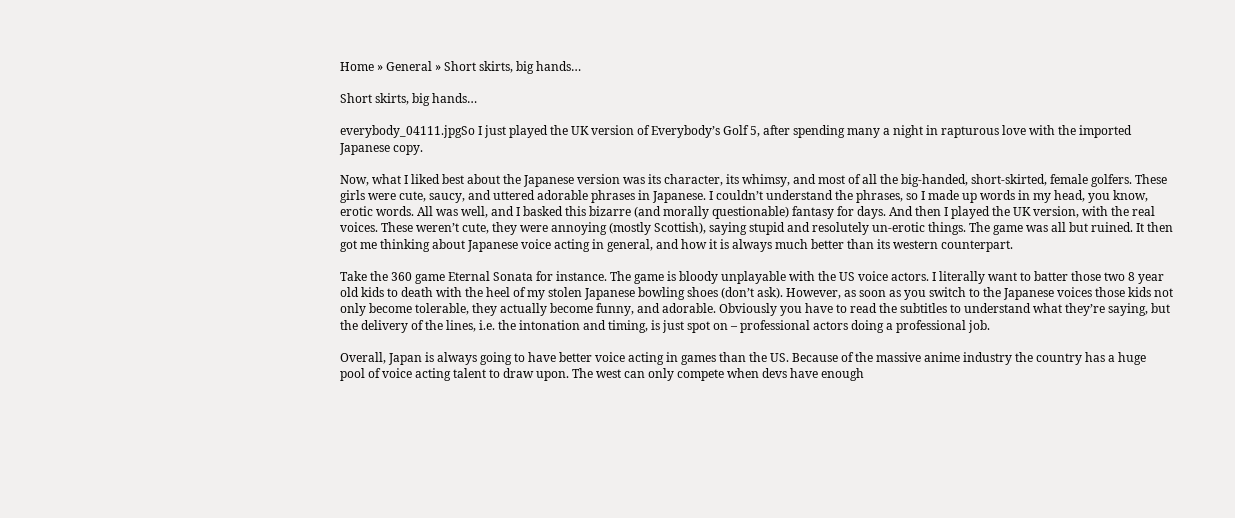Home » General » Short skirts, big hands…

Short skirts, big hands…

everybody_04111.jpgSo I just played the UK version of Everybody’s Golf 5, after spending many a night in rapturous love with the imported Japanese copy.

Now, what I liked best about the Japanese version was its character, its whimsy, and most of all the big-handed, short-skirted, female golfers. These girls were cute, saucy, and uttered adorable phrases in Japanese. I couldn’t understand the phrases, so I made up words in my head, you know, erotic words. All was well, and I basked this bizarre (and morally questionable) fantasy for days. And then I played the UK version, with the real voices. These weren’t cute, they were annoying (mostly Scottish), saying stupid and resolutely un-erotic things. The game was all but ruined. It then got me thinking about Japanese voice acting in general, and how it is always much better than its western counterpart.

Take the 360 game Eternal Sonata for instance. The game is bloody unplayable with the US voice actors. I literally want to batter those two 8 year old kids to death with the heel of my stolen Japanese bowling shoes (don’t ask). However, as soon as you switch to the Japanese voices those kids not only become tolerable, they actually become funny, and adorable. Obviously you have to read the subtitles to understand what they’re saying, but the delivery of the lines, i.e. the intonation and timing, is just spot on – professional actors doing a professional job.

Overall, Japan is always going to have better voice acting in games than the US. Because of the massive anime industry the country has a huge pool of voice acting talent to draw upon. The west can only compete when devs have enough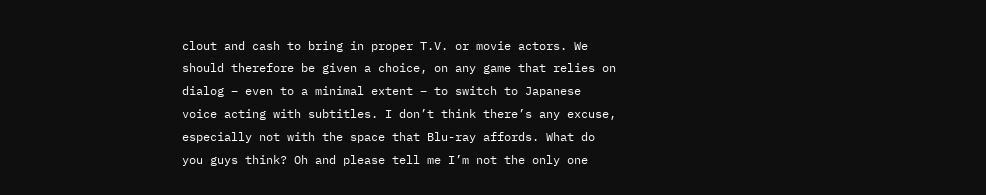clout and cash to bring in proper T.V. or movie actors. We should therefore be given a choice, on any game that relies on dialog – even to a minimal extent – to switch to Japanese voice acting with subtitles. I don’t think there’s any excuse, especially not with the space that Blu-ray affords. What do you guys think? Oh and please tell me I’m not the only one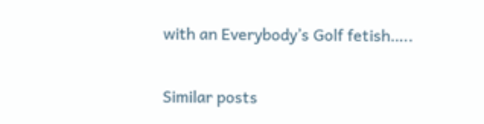with an Everybody’s Golf fetish…..

Similar posts